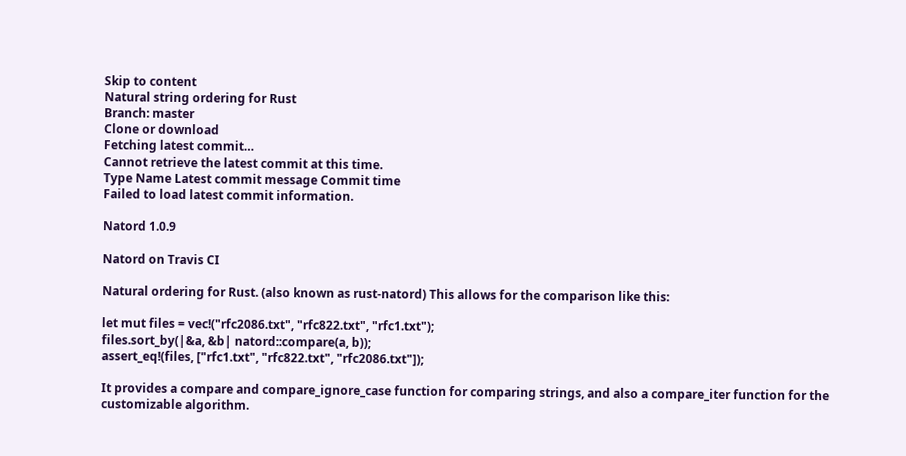Skip to content
Natural string ordering for Rust
Branch: master
Clone or download
Fetching latest commit…
Cannot retrieve the latest commit at this time.
Type Name Latest commit message Commit time
Failed to load latest commit information.

Natord 1.0.9

Natord on Travis CI

Natural ordering for Rust. (also known as rust-natord) This allows for the comparison like this:

let mut files = vec!("rfc2086.txt", "rfc822.txt", "rfc1.txt");
files.sort_by(|&a, &b| natord::compare(a, b));
assert_eq!(files, ["rfc1.txt", "rfc822.txt", "rfc2086.txt"]);

It provides a compare and compare_ignore_case function for comparing strings, and also a compare_iter function for the customizable algorithm.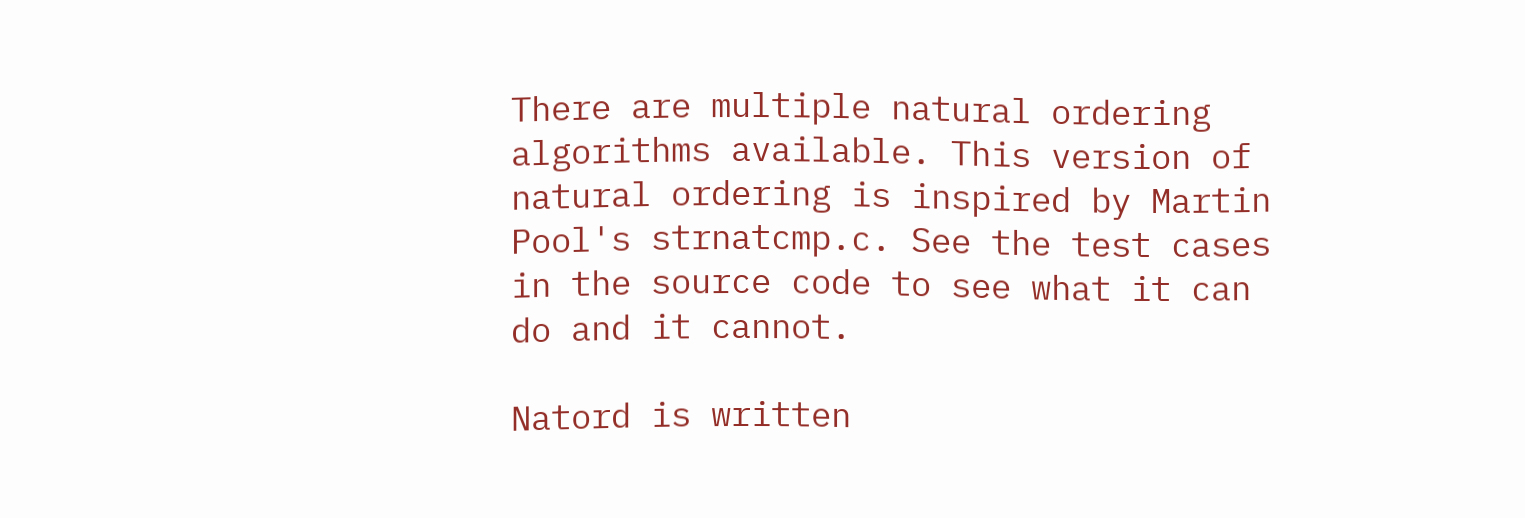There are multiple natural ordering algorithms available. This version of natural ordering is inspired by Martin Pool's strnatcmp.c. See the test cases in the source code to see what it can do and it cannot.

Natord is written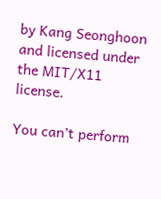by Kang Seonghoon and licensed under the MIT/X11 license.

You can’t perform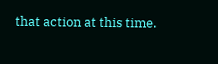that action at this time.